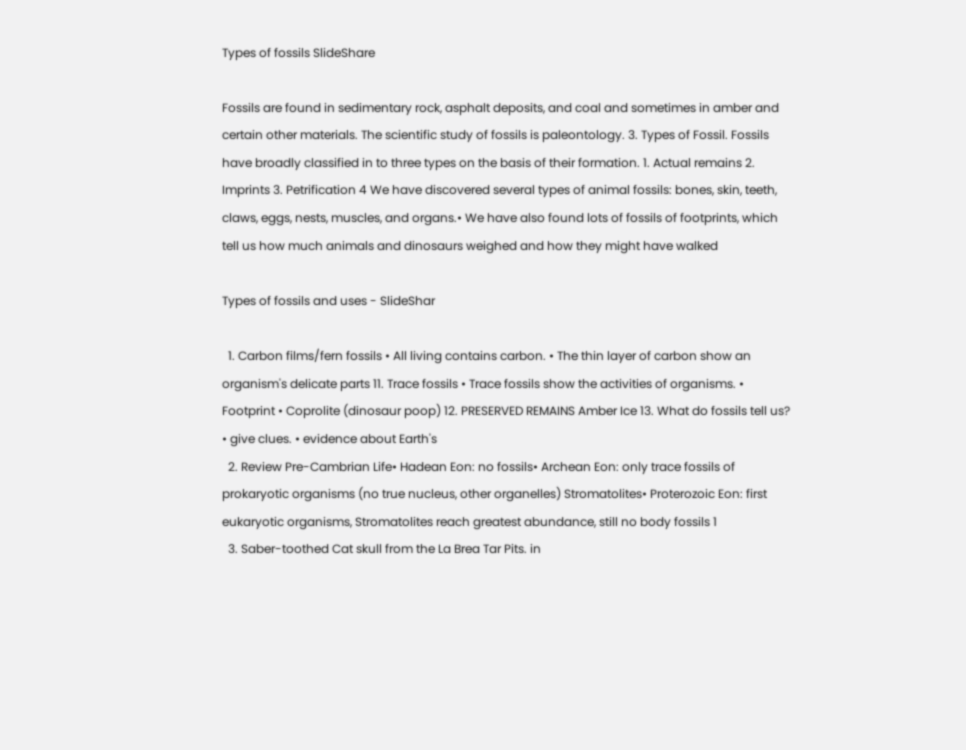Types of fossils SlideShare

Fossils are found in sedimentary rock, asphalt deposits, and coal and sometimes in amber and certain other materials. The scientific study of fossils is paleontology. 3. Types of Fossil. Fossils have broadly classified in to three types on the basis of their formation. 1. Actual remains 2. Imprints 3. Petrification 4 We have discovered several types of animal fossils: bones, skin, teeth, claws, eggs, nests, muscles, and organs.• We have also found lots of fossils of footprints, which tell us how much animals and dinosaurs weighed and how they might have walked

Types of fossils and uses - SlideShar

  1. Carbon films/fern fossils • All living contains carbon. • The thin layer of carbon show an organism's delicate parts 11. Trace fossils • Trace fossils show the activities of organisms. • Footprint • Coprolite (dinosaur poop) 12. PRESERVED REMAINS Amber Ice 13. What do fossils tell us? • give clues. • evidence about Earth's
  2. Review Pre-Cambrian Life• Hadean Eon: no fossils• Archean Eon: only trace fossils of prokaryotic organisms (no true nucleus, other organelles) Stromatolites• Proterozoic Eon: first eukaryotic organisms, Stromatolites reach greatest abundance, still no body fossils 1
  3. Saber-toothed Cat skull from the La Brea Tar Pits. in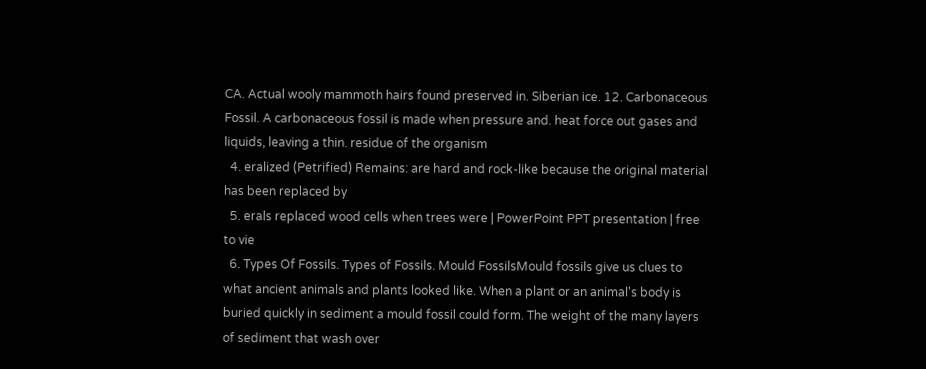CA. Actual wooly mammoth hairs found preserved in. Siberian ice. 12. Carbonaceous Fossil. A carbonaceous fossil is made when pressure and. heat force out gases and liquids, leaving a thin. residue of the organism
  4. eralized (Petrified) Remains: are hard and rock-like because the original material has been replaced by
  5. erals replaced wood cells when trees were | PowerPoint PPT presentation | free to vie
  6. Types Of Fossils. Types of Fossils. Mould FossilsMould fossils give us clues to what ancient animals and plants looked like. When a plant or an animal's body is buried quickly in sediment a mould fossil could form. The weight of the many layers of sediment that wash over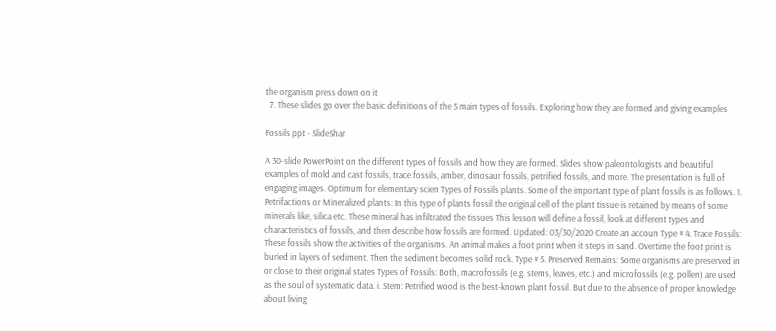the organism press down on it
  7. These slides go over the basic definitions of the 5 main types of fossils. Exploring how they are formed and giving examples

Fossils ppt - SlideShar

A 30-slide PowerPoint on the different types of fossils and how they are formed. Slides show paleontologists and beautiful examples of mold and cast fossils, trace fossils, amber, dinosaur fossils, petrified fossils, and more. The presentation is full of engaging images. Optimum for elementary scien Types of Fossils plants. Some of the important type of plant fossils is as follows. 1. Petrifactions or Mineralized plants: In this type of plants fossil the original cell of the plant tissue is retained by means of some minerals like, silica etc. These mineral has infiltrated the tissues This lesson will define a fossil, look at different types and characteristics of fossils, and then describe how fossils are formed. Updated: 03/30/2020 Create an accoun Type # 4. Trace Fossils: These fossils show the activities of the organisms. An animal makes a foot print when it steps in sand. Overtime the foot print is buried in layers of sediment. Then the sediment becomes solid rock. Type # 5. Preserved Remains: Some organisms are preserved in or close to their original states Types of Fossils: Both, macrofossils (e.g. stems, leaves, etc.) and microfossils (e.g. pollen) are used as the soul of systematic data. i. Stem: Petrified wood is the best-known plant fossil. But due to the absence of proper knowledge about living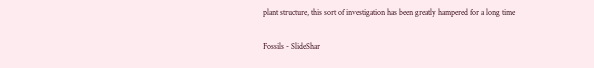plant structure, this sort of investigation has been greatly hampered for a long time

Fossils - SlideShar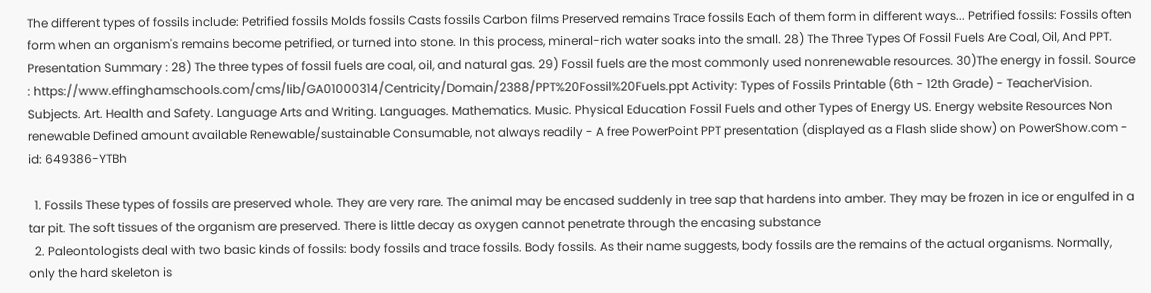The different types of fossils include: Petrified fossils Molds fossils Casts fossils Carbon films Preserved remains Trace fossils Each of them form in different ways... Petrified fossils: Fossils often form when an organism's remains become petrified, or turned into stone. In this process, mineral-rich water soaks into the small. 28) The Three Types Of Fossil Fuels Are Coal, Oil, And PPT. Presentation Summary : 28) The three types of fossil fuels are coal, oil, and natural gas. 29) Fossil fuels are the most commonly used nonrenewable resources. 30)The energy in fossil. Source : https://www.effinghamschools.com/cms/lib/GA01000314/Centricity/Domain/2388/PPT%20Fossil%20Fuels.ppt Activity: Types of Fossils Printable (6th - 12th Grade) - TeacherVision. Subjects. Art. Health and Safety. Language Arts and Writing. Languages. Mathematics. Music. Physical Education Fossil Fuels and other Types of Energy US. Energy website Resources Non renewable Defined amount available Renewable/sustainable Consumable, not always readily - A free PowerPoint PPT presentation (displayed as a Flash slide show) on PowerShow.com - id: 649386-YTBh

  1. Fossils These types of fossils are preserved whole. They are very rare. The animal may be encased suddenly in tree sap that hardens into amber. They may be frozen in ice or engulfed in a tar pit. The soft tissues of the organism are preserved. There is little decay as oxygen cannot penetrate through the encasing substance
  2. Paleontologists deal with two basic kinds of fossils: body fossils and trace fossils. Body fossils. As their name suggests, body fossils are the remains of the actual organisms. Normally, only the hard skeleton is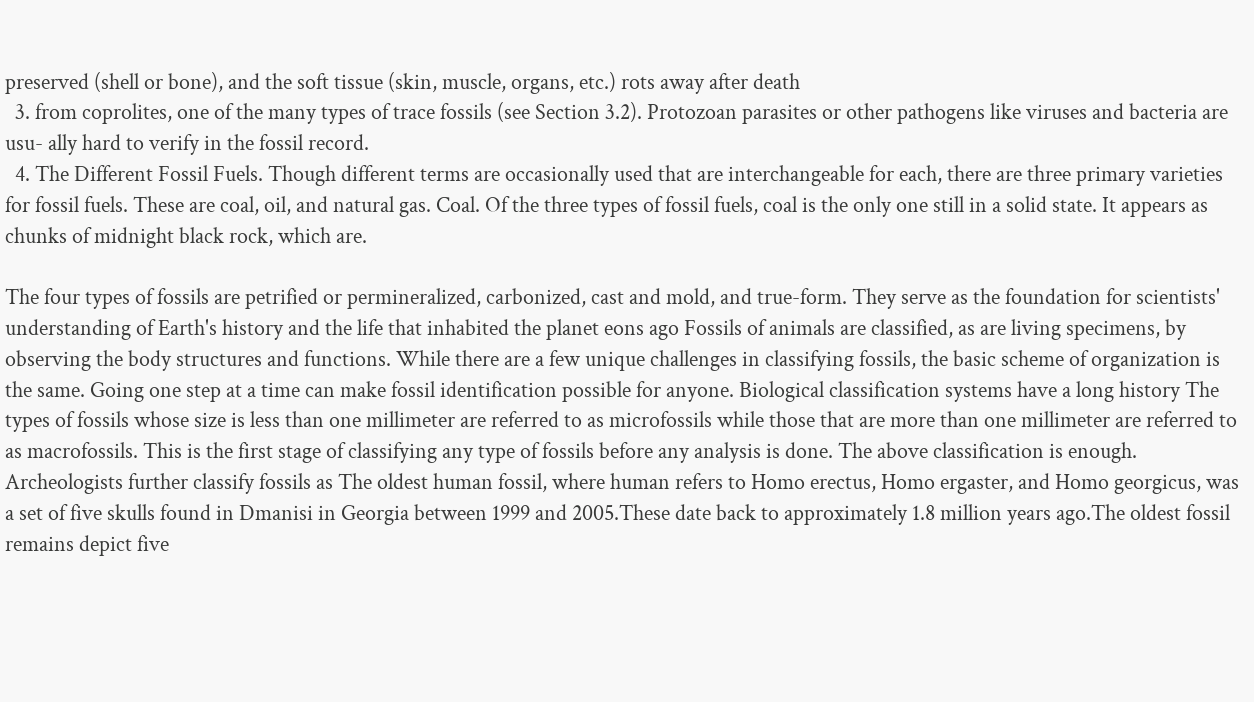preserved (shell or bone), and the soft tissue (skin, muscle, organs, etc.) rots away after death
  3. from coprolites, one of the many types of trace fossils (see Section 3.2). Protozoan parasites or other pathogens like viruses and bacteria are usu- ally hard to verify in the fossil record.
  4. The Different Fossil Fuels. Though different terms are occasionally used that are interchangeable for each, there are three primary varieties for fossil fuels. These are coal, oil, and natural gas. Coal. Of the three types of fossil fuels, coal is the only one still in a solid state. It appears as chunks of midnight black rock, which are.

The four types of fossils are petrified or permineralized, carbonized, cast and mold, and true-form. They serve as the foundation for scientists' understanding of Earth's history and the life that inhabited the planet eons ago Fossils of animals are classified, as are living specimens, by observing the body structures and functions. While there are a few unique challenges in classifying fossils, the basic scheme of organization is the same. Going one step at a time can make fossil identification possible for anyone. Biological classification systems have a long history The types of fossils whose size is less than one millimeter are referred to as microfossils while those that are more than one millimeter are referred to as macrofossils. This is the first stage of classifying any type of fossils before any analysis is done. The above classification is enough. Archeologists further classify fossils as The oldest human fossil, where human refers to Homo erectus, Homo ergaster, and Homo georgicus, was a set of five skulls found in Dmanisi in Georgia between 1999 and 2005.These date back to approximately 1.8 million years ago.The oldest fossil remains depict five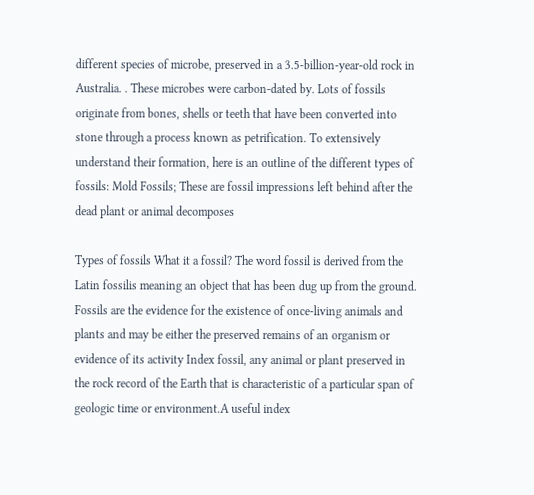different species of microbe, preserved in a 3.5-billion-year-old rock in Australia. . These microbes were carbon-dated by. Lots of fossils originate from bones, shells or teeth that have been converted into stone through a process known as petrification. To extensively understand their formation, here is an outline of the different types of fossils: Mold Fossils; These are fossil impressions left behind after the dead plant or animal decomposes

Types of fossils What it a fossil? The word fossil is derived from the Latin fossilis meaning an object that has been dug up from the ground. Fossils are the evidence for the existence of once-living animals and plants and may be either the preserved remains of an organism or evidence of its activity Index fossil, any animal or plant preserved in the rock record of the Earth that is characteristic of a particular span of geologic time or environment.A useful index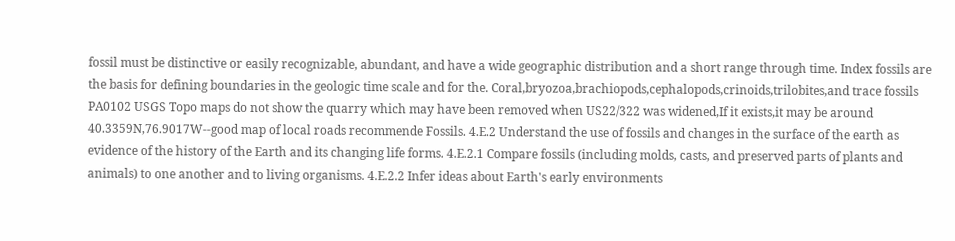fossil must be distinctive or easily recognizable, abundant, and have a wide geographic distribution and a short range through time. Index fossils are the basis for defining boundaries in the geologic time scale and for the. Coral,bryozoa,brachiopods,cephalopods,crinoids,trilobites,and trace fossils PA0102 USGS Topo maps do not show the quarry which may have been removed when US22/322 was widened,If it exists,it may be around 40.3359N,76.9017W--good map of local roads recommende Fossils. 4.E.2 Understand the use of fossils and changes in the surface of the earth as evidence of the history of the Earth and its changing life forms. 4.E.2.1 Compare fossils (including molds, casts, and preserved parts of plants and animals) to one another and to living organisms. 4.E.2.2 Infer ideas about Earth's early environments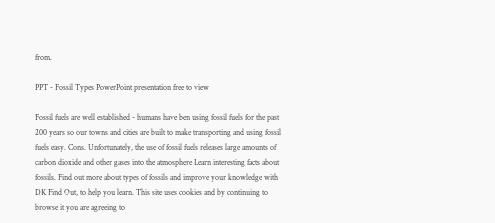from.

PPT - Fossil Types PowerPoint presentation free to view

Fossil fuels are well established - humans have ben using fossil fuels for the past 200 years so our towns and cities are built to make transporting and using fossil fuels easy. Cons. Unfortunately, the use of fossil fuels releases large amounts of carbon dioxide and other gases into the atmosphere Learn interesting facts about fossils. Find out more about types of fossils and improve your knowledge with DK Find Out, to help you learn. This site uses cookies and by continuing to browse it you are agreeing to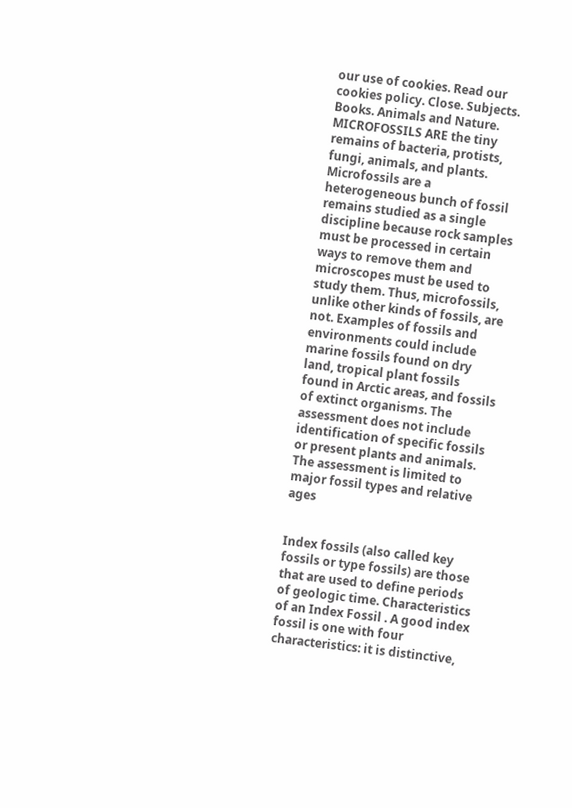our use of cookies. Read our cookies policy. Close. Subjects. Books. Animals and Nature. MICROFOSSILS ARE the tiny remains of bacteria, protists, fungi, animals, and plants. Microfossils are a heterogeneous bunch of fossil remains studied as a single discipline because rock samples must be processed in certain ways to remove them and microscopes must be used to study them. Thus, microfossils, unlike other kinds of fossils, are not. Examples of fossils and environments could include marine fossils found on dry land, tropical plant fossils found in Arctic areas, and fossils of extinct organisms. The assessment does not include identification of specific fossils or present plants and animals. The assessment is limited to major fossil types and relative ages


Index fossils (also called key fossils or type fossils) are those that are used to define periods of geologic time. Characteristics of an Index Fossil . A good index fossil is one with four characteristics: it is distinctive,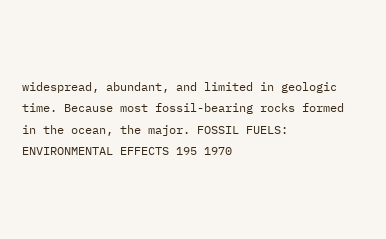widespread, abundant, and limited in geologic time. Because most fossil-bearing rocks formed in the ocean, the major. FOSSIL FUELS: ENVIRONMENTAL EFFECTS 195 1970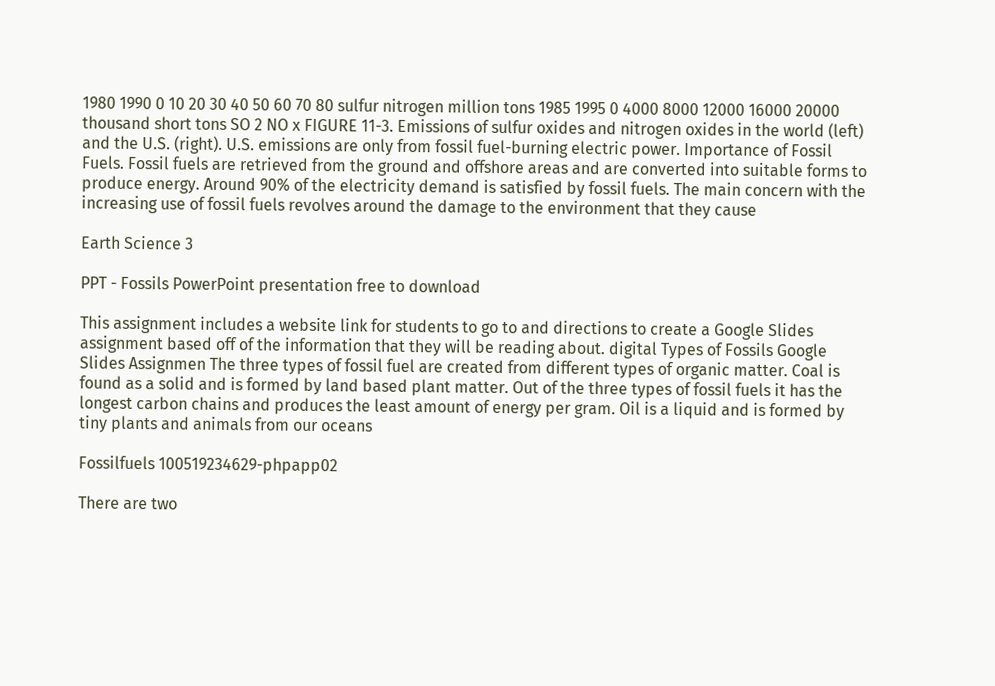1980 1990 0 10 20 30 40 50 60 70 80 sulfur nitrogen million tons 1985 1995 0 4000 8000 12000 16000 20000 thousand short tons SO 2 NO x FIGURE 11-3. Emissions of sulfur oxides and nitrogen oxides in the world (left) and the U.S. (right). U.S. emissions are only from fossil fuel-burning electric power. Importance of Fossil Fuels. Fossil fuels are retrieved from the ground and offshore areas and are converted into suitable forms to produce energy. Around 90% of the electricity demand is satisfied by fossil fuels. The main concern with the increasing use of fossil fuels revolves around the damage to the environment that they cause

Earth Science 3

PPT - Fossils PowerPoint presentation free to download

This assignment includes a website link for students to go to and directions to create a Google Slides assignment based off of the information that they will be reading about. digital Types of Fossils Google Slides Assignmen The three types of fossil fuel are created from different types of organic matter. Coal is found as a solid and is formed by land based plant matter. Out of the three types of fossil fuels it has the longest carbon chains and produces the least amount of energy per gram. Oil is a liquid and is formed by tiny plants and animals from our oceans

Fossilfuels 100519234629-phpapp02

There are two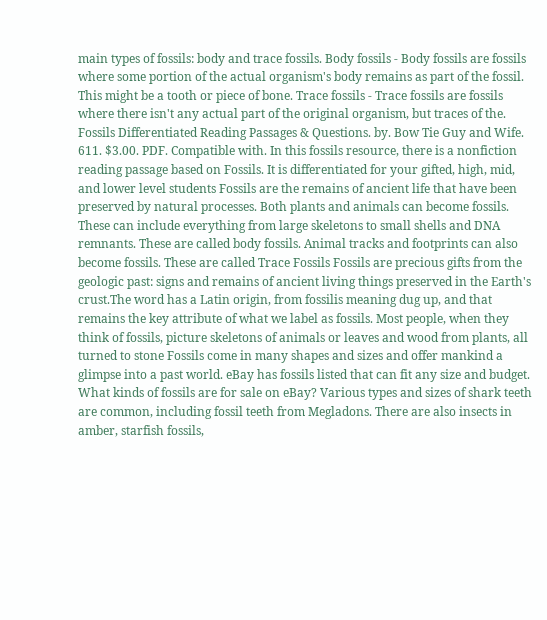main types of fossils: body and trace fossils. Body fossils - Body fossils are fossils where some portion of the actual organism's body remains as part of the fossil. This might be a tooth or piece of bone. Trace fossils - Trace fossils are fossils where there isn't any actual part of the original organism, but traces of the. Fossils Differentiated Reading Passages & Questions. by. Bow Tie Guy and Wife. 611. $3.00. PDF. Compatible with. In this fossils resource, there is a nonfiction reading passage based on Fossils. It is differentiated for your gifted, high, mid, and lower level students Fossils are the remains of ancient life that have been preserved by natural processes. Both plants and animals can become fossils. These can include everything from large skeletons to small shells and DNA remnants. These are called body fossils. Animal tracks and footprints can also become fossils. These are called Trace Fossils Fossils are precious gifts from the geologic past: signs and remains of ancient living things preserved in the Earth's crust.The word has a Latin origin, from fossilis meaning dug up, and that remains the key attribute of what we label as fossils. Most people, when they think of fossils, picture skeletons of animals or leaves and wood from plants, all turned to stone Fossils come in many shapes and sizes and offer mankind a glimpse into a past world. eBay has fossils listed that can fit any size and budget. What kinds of fossils are for sale on eBay? Various types and sizes of shark teeth are common, including fossil teeth from Megladons. There are also insects in amber, starfish fossils,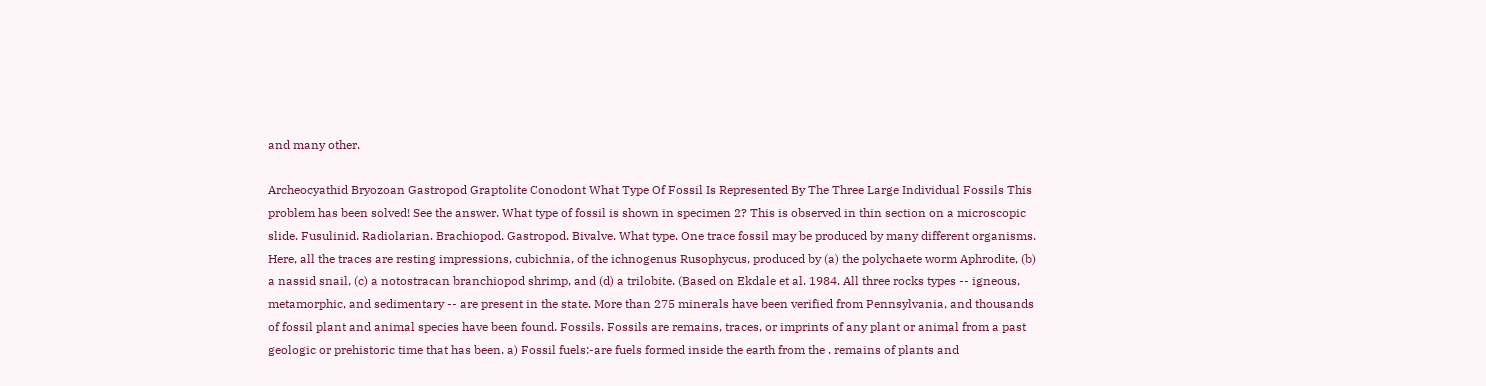and many other.

Archeocyathid Bryozoan Gastropod Graptolite Conodont What Type Of Fossil Is Represented By The Three Large Individual Fossils This problem has been solved! See the answer. What type of fossil is shown in specimen 2? This is observed in thin section on a microscopic slide. Fusulinid. Radiolarian. Brachiopod. Gastropod. Bivalve. What type. One trace fossil may be produced by many different organisms. Here, all the traces are resting impressions, cubichnia, of the ichnogenus Rusophycus, produced by (a) the polychaete worm Aphrodite, (b) a nassid snail, (c) a notostracan branchiopod shrimp, and (d) a trilobite. (Based on Ekdale et al. 1984. All three rocks types -- igneous, metamorphic, and sedimentary -- are present in the state. More than 275 minerals have been verified from Pennsylvania, and thousands of fossil plant and animal species have been found. Fossils. Fossils are remains, traces, or imprints of any plant or animal from a past geologic or prehistoric time that has been. a) Fossil fuels:-are fuels formed inside the earth from the . remains of plants and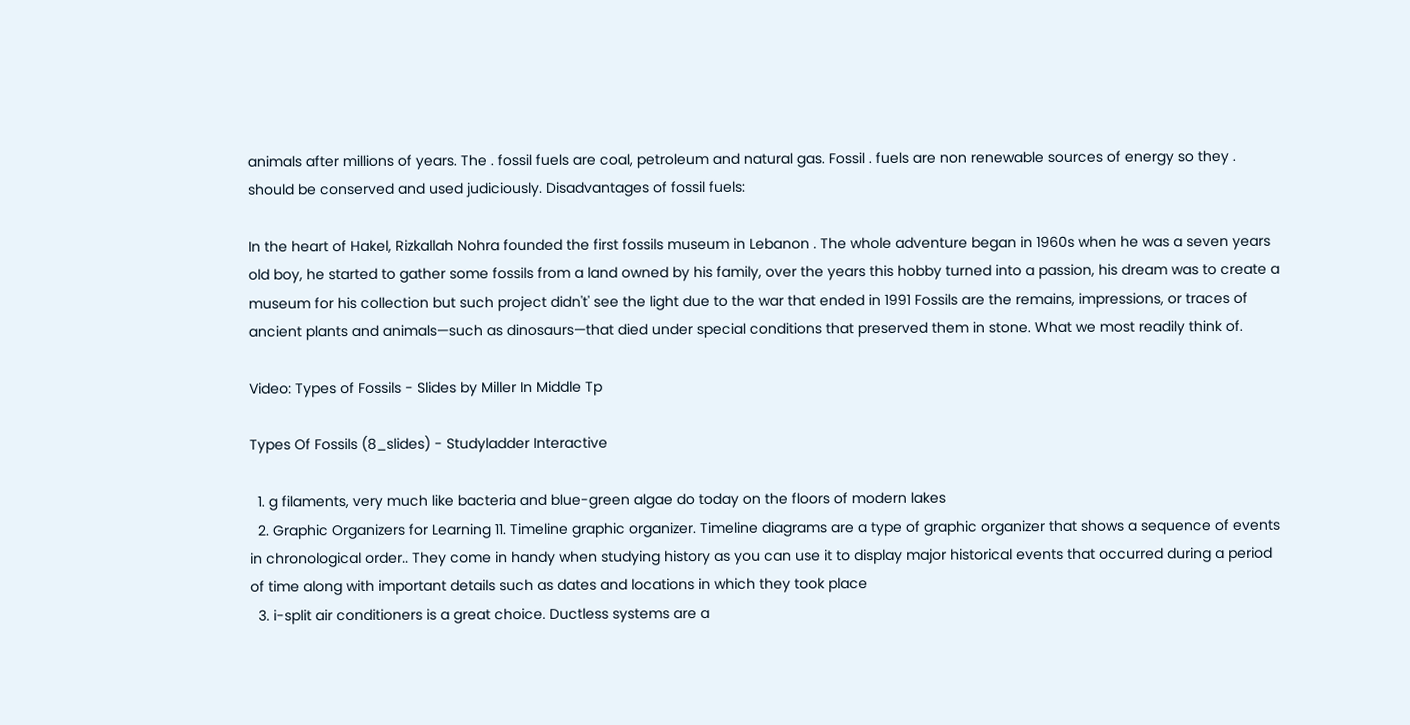animals after millions of years. The . fossil fuels are coal, petroleum and natural gas. Fossil . fuels are non renewable sources of energy so they . should be conserved and used judiciously. Disadvantages of fossil fuels:

In the heart of Hakel, Rizkallah Nohra founded the first fossils museum in Lebanon . The whole adventure began in 1960s when he was a seven years old boy, he started to gather some fossils from a land owned by his family, over the years this hobby turned into a passion, his dream was to create a museum for his collection but such project didn't' see the light due to the war that ended in 1991 Fossils are the remains, impressions, or traces of ancient plants and animals—such as dinosaurs—that died under special conditions that preserved them in stone. What we most readily think of.

Video: Types of Fossils - Slides by Miller In Middle Tp

Types Of Fossils (8_slides) - Studyladder Interactive

  1. g filaments, very much like bacteria and blue-green algae do today on the floors of modern lakes
  2. Graphic Organizers for Learning 11. Timeline graphic organizer. Timeline diagrams are a type of graphic organizer that shows a sequence of events in chronological order.. They come in handy when studying history as you can use it to display major historical events that occurred during a period of time along with important details such as dates and locations in which they took place
  3. i-split air conditioners is a great choice. Ductless systems are a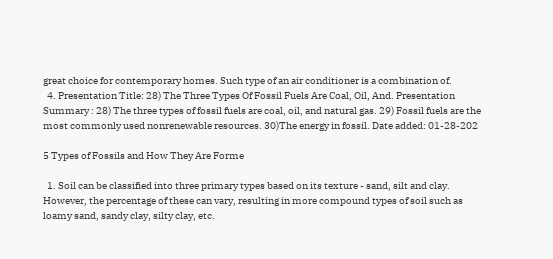great choice for contemporary homes. Such type of an air conditioner is a combination of.
  4. Presentation Title: 28) The Three Types Of Fossil Fuels Are Coal, Oil, And. Presentation Summary : 28) The three types of fossil fuels are coal, oil, and natural gas. 29) Fossil fuels are the most commonly used nonrenewable resources. 30)The energy in fossil. Date added: 01-28-202

5 Types of Fossils and How They Are Forme

  1. Soil can be classified into three primary types based on its texture - sand, silt and clay. However, the percentage of these can vary, resulting in more compound types of soil such as loamy sand, sandy clay, silty clay, etc.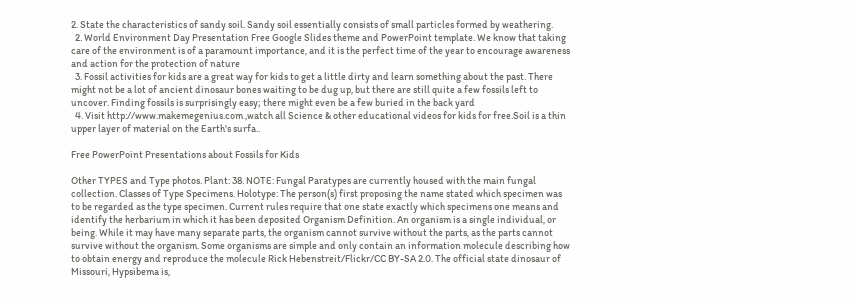2. State the characteristics of sandy soil. Sandy soil essentially consists of small particles formed by weathering.
  2. World Environment Day Presentation Free Google Slides theme and PowerPoint template. We know that taking care of the environment is of a paramount importance, and it is the perfect time of the year to encourage awareness and action for the protection of nature
  3. Fossil activities for kids are a great way for kids to get a little dirty and learn something about the past. There might not be a lot of ancient dinosaur bones waiting to be dug up, but there are still quite a few fossils left to uncover. Finding fossils is surprisingly easy; there might even be a few buried in the back yard
  4. Visit http://www.makemegenius.com ,watch all Science & other educational videos for kids for free.Soil is a thin upper layer of material on the Earth's surfa..

Free PowerPoint Presentations about Fossils for Kids

Other TYPES and Type photos. Plant: 38. NOTE: Fungal Paratypes are currently housed with the main fungal collection. Classes of Type Specimens. Holotype: The person(s) first proposing the name stated which specimen was to be regarded as the type specimen. Current rules require that one state exactly which specimens one means and identify the herbarium in which it has been deposited Organism Definition. An organism is a single individual, or being. While it may have many separate parts, the organism cannot survive without the parts, as the parts cannot survive without the organism. Some organisms are simple and only contain an information molecule describing how to obtain energy and reproduce the molecule Rick Hebenstreit/Flickr/CC BY-SA 2.0. The official state dinosaur of Missouri, Hypsibema is,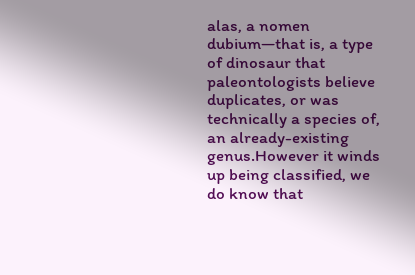alas, a nomen dubium—that is, a type of dinosaur that paleontologists believe duplicates, or was technically a species of, an already-existing genus.However it winds up being classified, we do know that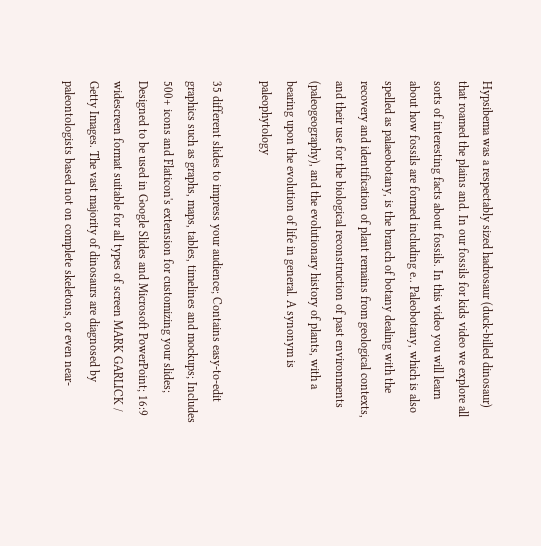Hypsibema was a respectably sized hadrosaur (duck-billed dinosaur) that roamed the plains and. In our fossils for kids video we explore all sorts of interesting facts about fossils. In this video you will learn about how fossils are formed including e.. Paleobotany, which is also spelled as palaeobotany, is the branch of botany dealing with the recovery and identification of plant remains from geological contexts, and their use for the biological reconstruction of past environments (paleogeography), and the evolutionary history of plants, with a bearing upon the evolution of life in general. A synonym is paleophytology

35 different slides to impress your audience; Contains easy-to-edit graphics such as graphs, maps, tables, timelines and mockups; Includes 500+ icons and Flaticon's extension for customizing your slides; Designed to be used in Google Slides and Microsoft PowerPoint; 16:9 widescreen format suitable for all types of screen MARK GARLICK / Getty Images. The vast majority of dinosaurs are diagnosed by paleontologists based not on complete skeletons, or even near-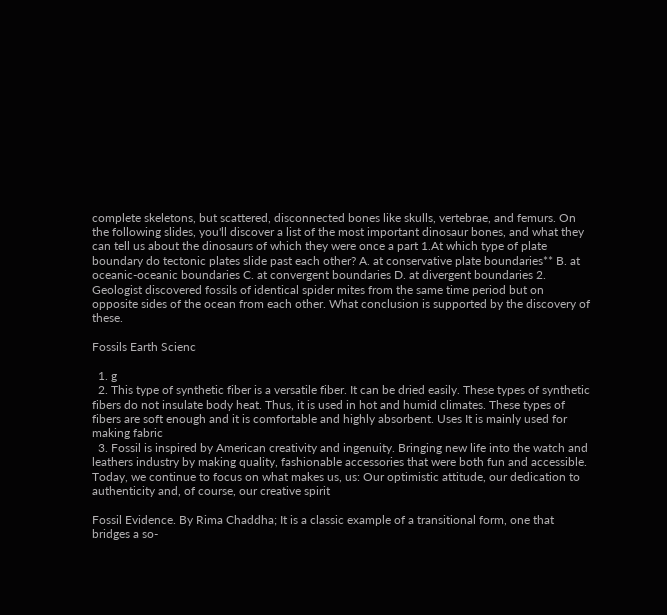complete skeletons, but scattered, disconnected bones like skulls, vertebrae, and femurs. On the following slides, you'll discover a list of the most important dinosaur bones, and what they can tell us about the dinosaurs of which they were once a part 1.At which type of plate boundary do tectonic plates slide past each other? A. at conservative plate boundaries** B. at oceanic-oceanic boundaries C. at convergent boundaries D. at divergent boundaries 2. Geologist discovered fossils of identical spider mites from the same time period but on opposite sides of the ocean from each other. What conclusion is supported by the discovery of these.

Fossils Earth Scienc

  1. g
  2. This type of synthetic fiber is a versatile fiber. It can be dried easily. These types of synthetic fibers do not insulate body heat. Thus, it is used in hot and humid climates. These types of fibers are soft enough and it is comfortable and highly absorbent. Uses It is mainly used for making fabric
  3. Fossil is inspired by American creativity and ingenuity. Bringing new life into the watch and leathers industry by making quality, fashionable accessories that were both fun and accessible. Today, we continue to focus on what makes us, us: Our optimistic attitude, our dedication to authenticity and, of course, our creative spirit

Fossil Evidence. By Rima Chaddha; It is a classic example of a transitional form, one that bridges a so-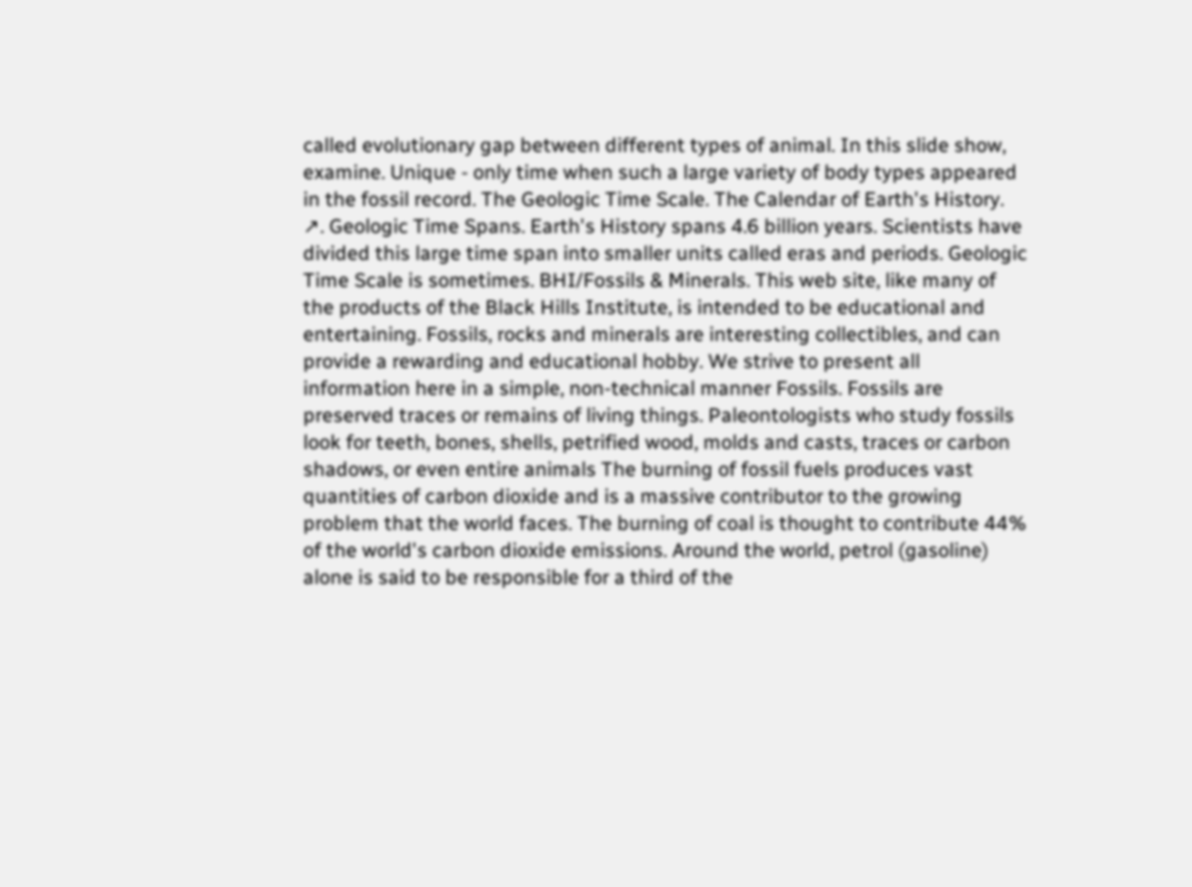called evolutionary gap between different types of animal. In this slide show, examine. Unique - only time when such a large variety of body types appeared in the fossil record. The Geologic Time Scale. The Calendar of Earth's History. ↗. Geologic Time Spans. Earth's History spans 4.6 billion years. Scientists have divided this large time span into smaller units called eras and periods. Geologic Time Scale is sometimes. BHI/Fossils & Minerals. This web site, like many of the products of the Black Hills Institute, is intended to be educational and entertaining. Fossils, rocks and minerals are interesting collectibles, and can provide a rewarding and educational hobby. We strive to present all information here in a simple, non-technical manner Fossils. Fossils are preserved traces or remains of living things. Paleontologists who study fossils look for teeth, bones, shells, petrified wood, molds and casts, traces or carbon shadows, or even entire animals The burning of fossil fuels produces vast quantities of carbon dioxide and is a massive contributor to the growing problem that the world faces. The burning of coal is thought to contribute 44% of the world's carbon dioxide emissions. Around the world, petrol (gasoline) alone is said to be responsible for a third of the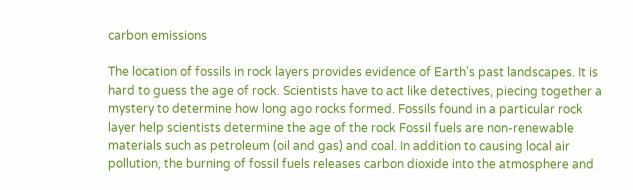carbon emissions

The location of fossils in rock layers provides evidence of Earth's past landscapes. It is hard to guess the age of rock. Scientists have to act like detectives, piecing together a mystery to determine how long ago rocks formed. Fossils found in a particular rock layer help scientists determine the age of the rock Fossil fuels are non-renewable materials such as petroleum (oil and gas) and coal. In addition to causing local air pollution, the burning of fossil fuels releases carbon dioxide into the atmosphere and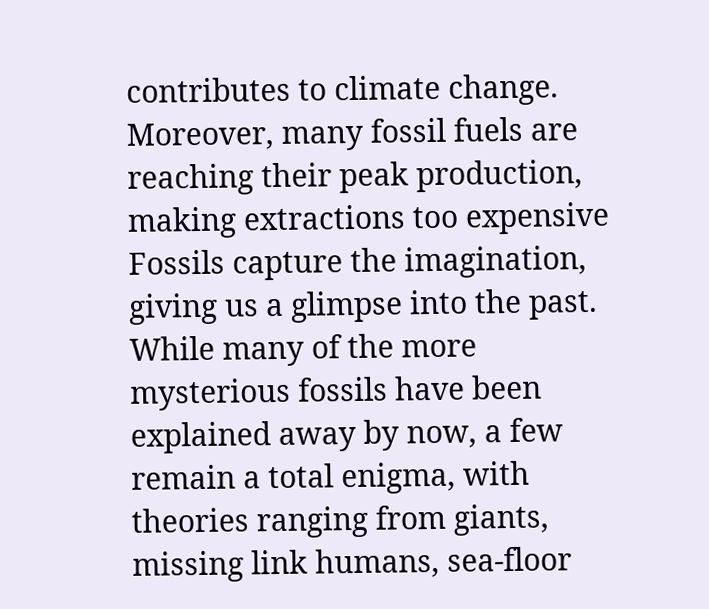contributes to climate change. Moreover, many fossil fuels are reaching their peak production, making extractions too expensive Fossils capture the imagination, giving us a glimpse into the past. While many of the more mysterious fossils have been explained away by now, a few remain a total enigma, with theories ranging from giants, missing link humans, sea-floor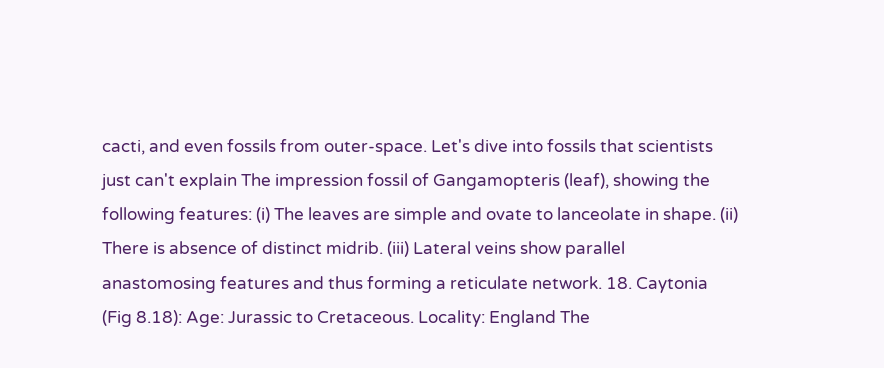cacti, and even fossils from outer-space. Let's dive into fossils that scientists just can't explain The impression fossil of Gangamopteris (leaf), showing the following features: (i) The leaves are simple and ovate to lanceolate in shape. (ii) There is absence of distinct midrib. (iii) Lateral veins show parallel anastomosing features and thus forming a reticulate network. 18. Caytonia (Fig 8.18): Age: Jurassic to Cretaceous. Locality: England The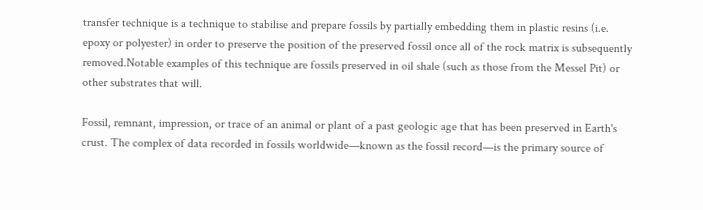transfer technique is a technique to stabilise and prepare fossils by partially embedding them in plastic resins (i.e. epoxy or polyester) in order to preserve the position of the preserved fossil once all of the rock matrix is subsequently removed.Notable examples of this technique are fossils preserved in oil shale (such as those from the Messel Pit) or other substrates that will.

Fossil, remnant, impression, or trace of an animal or plant of a past geologic age that has been preserved in Earth's crust. The complex of data recorded in fossils worldwide—known as the fossil record—is the primary source of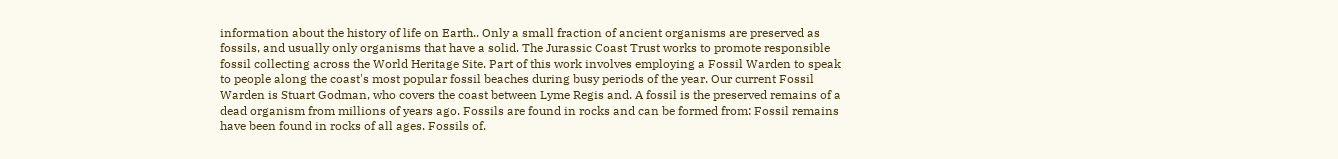information about the history of life on Earth.. Only a small fraction of ancient organisms are preserved as fossils, and usually only organisms that have a solid. The Jurassic Coast Trust works to promote responsible fossil collecting across the World Heritage Site. Part of this work involves employing a Fossil Warden to speak to people along the coast's most popular fossil beaches during busy periods of the year. Our current Fossil Warden is Stuart Godman, who covers the coast between Lyme Regis and. A fossil is the preserved remains of a dead organism from millions of years ago. Fossils are found in rocks and can be formed from: Fossil remains have been found in rocks of all ages. Fossils of.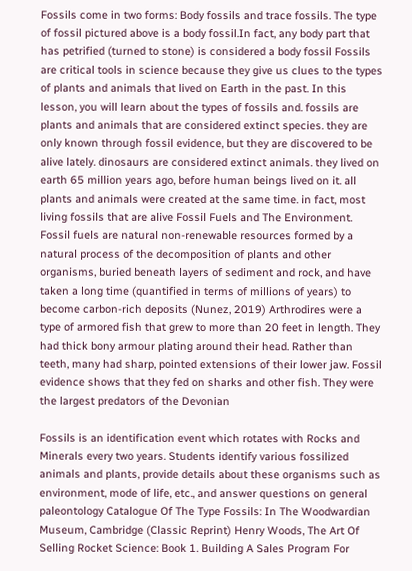Fossils come in two forms: Body fossils and trace fossils. The type of fossil pictured above is a body fossil.In fact, any body part that has petrified (turned to stone) is considered a body fossil Fossils are critical tools in science because they give us clues to the types of plants and animals that lived on Earth in the past. In this lesson, you will learn about the types of fossils and. fossils are plants and animals that are considered extinct species. they are only known through fossil evidence, but they are discovered to be alive lately. dinosaurs are considered extinct animals. they lived on earth 65 million years ago, before human beings lived on it. all plants and animals were created at the same time. in fact, most living fossils that are alive Fossil Fuels and The Environment. Fossil fuels are natural non-renewable resources formed by a natural process of the decomposition of plants and other organisms, buried beneath layers of sediment and rock, and have taken a long time (quantified in terms of millions of years) to become carbon-rich deposits (Nunez, 2019) Arthrodires were a type of armored fish that grew to more than 20 feet in length. They had thick bony armour plating around their head. Rather than teeth, many had sharp, pointed extensions of their lower jaw. Fossil evidence shows that they fed on sharks and other fish. They were the largest predators of the Devonian

Fossils is an identification event which rotates with Rocks and Minerals every two years. Students identify various fossilized animals and plants, provide details about these organisms such as environment, mode of life, etc., and answer questions on general paleontology Catalogue Of The Type Fossils: In The Woodwardian Museum, Cambridge (Classic Reprint) Henry Woods, The Art Of Selling Rocket Science: Book 1. Building A Sales Program For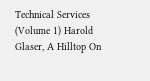Technical Services (Volume 1) Harold Glaser, A Hilltop On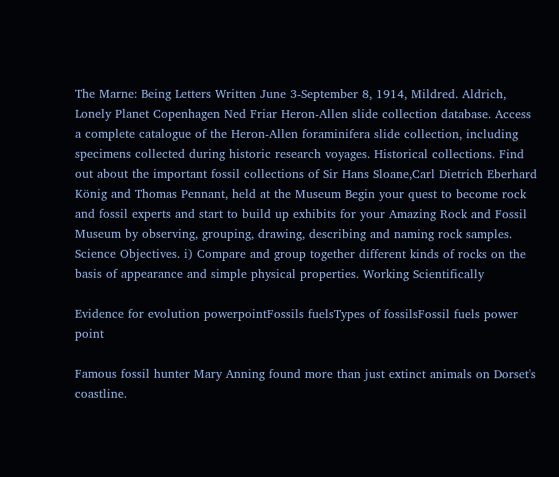The Marne: Being Letters Written June 3-September 8, 1914, Mildred. Aldrich, Lonely Planet Copenhagen Ned Friar Heron-Allen slide collection database. Access a complete catalogue of the Heron-Allen foraminifera slide collection, including specimens collected during historic research voyages. Historical collections. Find out about the important fossil collections of Sir Hans Sloane,Carl Dietrich Eberhard König and Thomas Pennant, held at the Museum Begin your quest to become rock and fossil experts and start to build up exhibits for your Amazing Rock and Fossil Museum by observing, grouping, drawing, describing and naming rock samples. Science Objectives. i) Compare and group together different kinds of rocks on the basis of appearance and simple physical properties. Working Scientifically

Evidence for evolution powerpointFossils fuelsTypes of fossilsFossil fuels power point

Famous fossil hunter Mary Anning found more than just extinct animals on Dorset's coastline.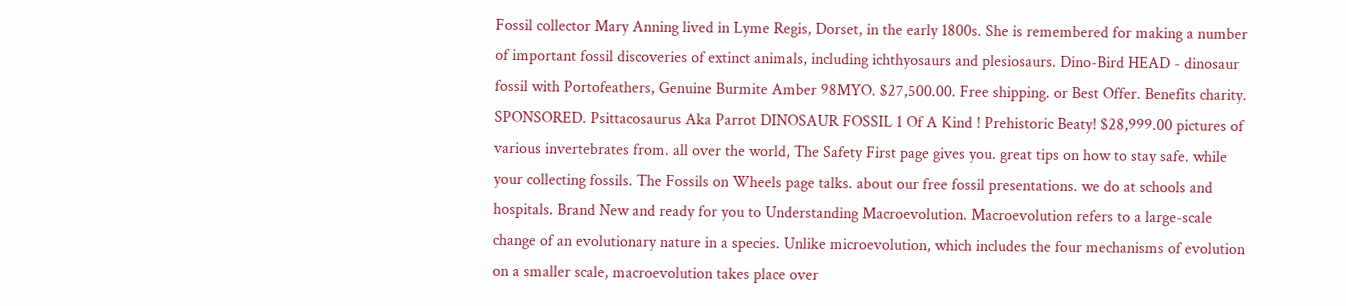Fossil collector Mary Anning lived in Lyme Regis, Dorset, in the early 1800s. She is remembered for making a number of important fossil discoveries of extinct animals, including ichthyosaurs and plesiosaurs. Dino-Bird HEAD - dinosaur fossil with Portofeathers, Genuine Burmite Amber 98MYO. $27,500.00. Free shipping. or Best Offer. Benefits charity. SPONSORED. Psittacosaurus Aka Parrot DINOSAUR FOSSIL 1 Of A Kind ! Prehistoric Beaty! $28,999.00 pictures of various invertebrates from. all over the world, The Safety First page gives you. great tips on how to stay safe. while your collecting fossils. The Fossils on Wheels page talks. about our free fossil presentations. we do at schools and hospitals. Brand New and ready for you to Understanding Macroevolution. Macroevolution refers to a large-scale change of an evolutionary nature in a species. Unlike microevolution, which includes the four mechanisms of evolution on a smaller scale, macroevolution takes place over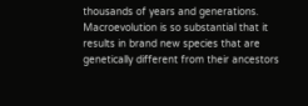thousands of years and generations. Macroevolution is so substantial that it results in brand new species that are genetically different from their ancestors